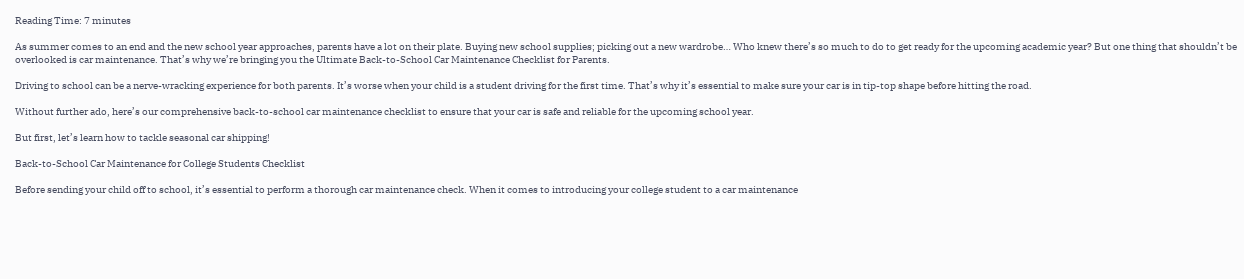Reading Time: 7 minutes

As summer comes to an end and the new school year approaches, parents have a lot on their plate. Buying new school supplies; picking out a new wardrobe… Who knew there’s so much to do to get ready for the upcoming academic year? But one thing that shouldn’t be overlooked is car maintenance. That’s why we’re bringing you the Ultimate Back-to-School Car Maintenance Checklist for Parents.

Driving to school can be a nerve-wracking experience for both parents. It’s worse when your child is a student driving for the first time. That’s why it’s essential to make sure your car is in tip-top shape before hitting the road.

Without further ado, here’s our comprehensive back-to-school car maintenance checklist to ensure that your car is safe and reliable for the upcoming school year.

But first, let’s learn how to tackle seasonal car shipping!

Back-to-School Car Maintenance for College Students Checklist

Before sending your child off to school, it’s essential to perform a thorough car maintenance check. When it comes to introducing your college student to a car maintenance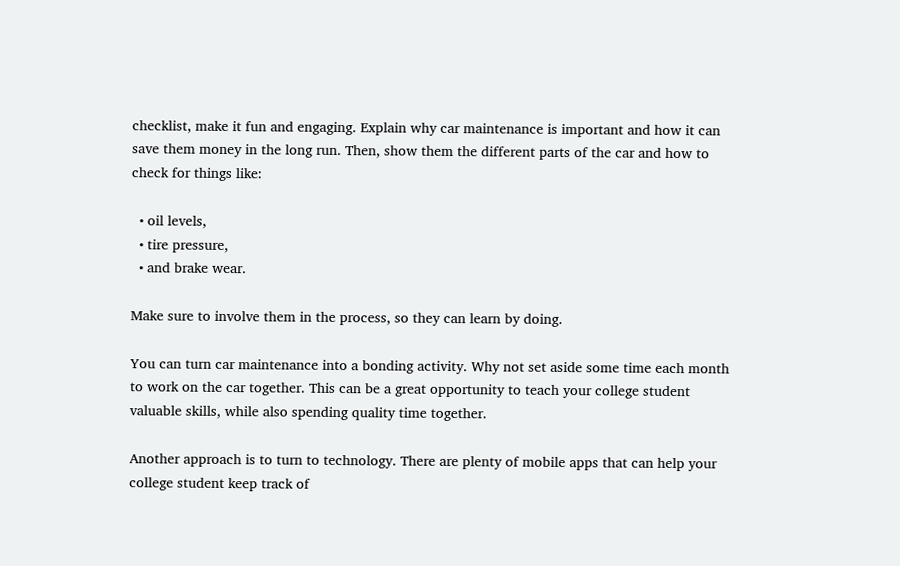checklist, make it fun and engaging. Explain why car maintenance is important and how it can save them money in the long run. Then, show them the different parts of the car and how to check for things like:

  • oil levels,
  • tire pressure,
  • and brake wear.

Make sure to involve them in the process, so they can learn by doing.

You can turn car maintenance into a bonding activity. Why not set aside some time each month to work on the car together. This can be a great opportunity to teach your college student valuable skills, while also spending quality time together.

Another approach is to turn to technology. There are plenty of mobile apps that can help your college student keep track of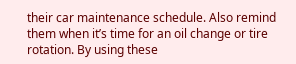their car maintenance schedule. Also remind them when it’s time for an oil change or tire rotation. By using these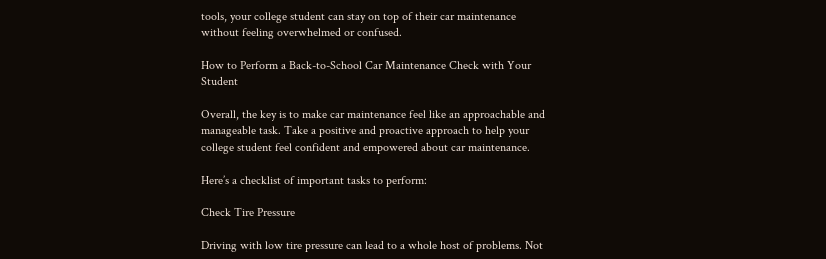tools, your college student can stay on top of their car maintenance without feeling overwhelmed or confused.

How to Perform a Back-to-School Car Maintenance Check with Your Student

Overall, the key is to make car maintenance feel like an approachable and manageable task. Take a positive and proactive approach to help your college student feel confident and empowered about car maintenance.

Here’s a checklist of important tasks to perform:

Check Tire Pressure

Driving with low tire pressure can lead to a whole host of problems. Not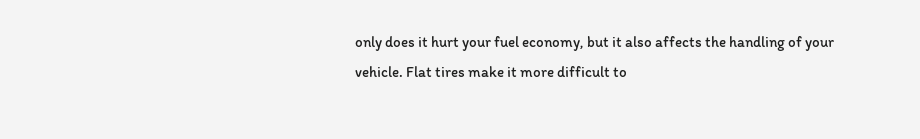only does it hurt your fuel economy, but it also affects the handling of your vehicle. Flat tires make it more difficult to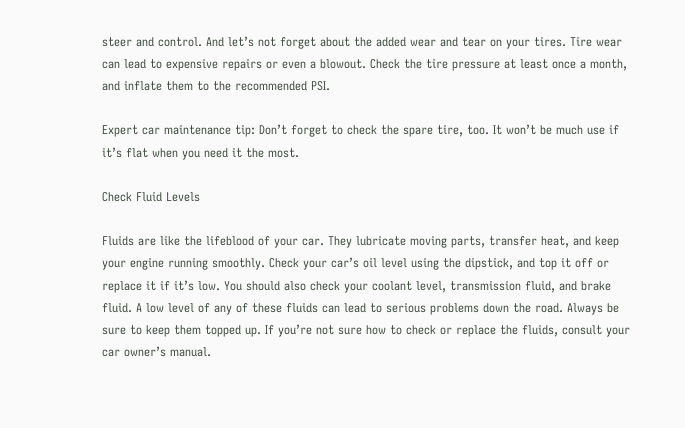steer and control. And let’s not forget about the added wear and tear on your tires. Tire wear can lead to expensive repairs or even a blowout. Check the tire pressure at least once a month, and inflate them to the recommended PSI.

Expert car maintenance tip: Don’t forget to check the spare tire, too. It won’t be much use if it’s flat when you need it the most.

Check Fluid Levels

Fluids are like the lifeblood of your car. They lubricate moving parts, transfer heat, and keep your engine running smoothly. Check your car’s oil level using the dipstick, and top it off or replace it if it’s low. You should also check your coolant level, transmission fluid, and brake fluid. A low level of any of these fluids can lead to serious problems down the road. Always be sure to keep them topped up. If you’re not sure how to check or replace the fluids, consult your car owner’s manual.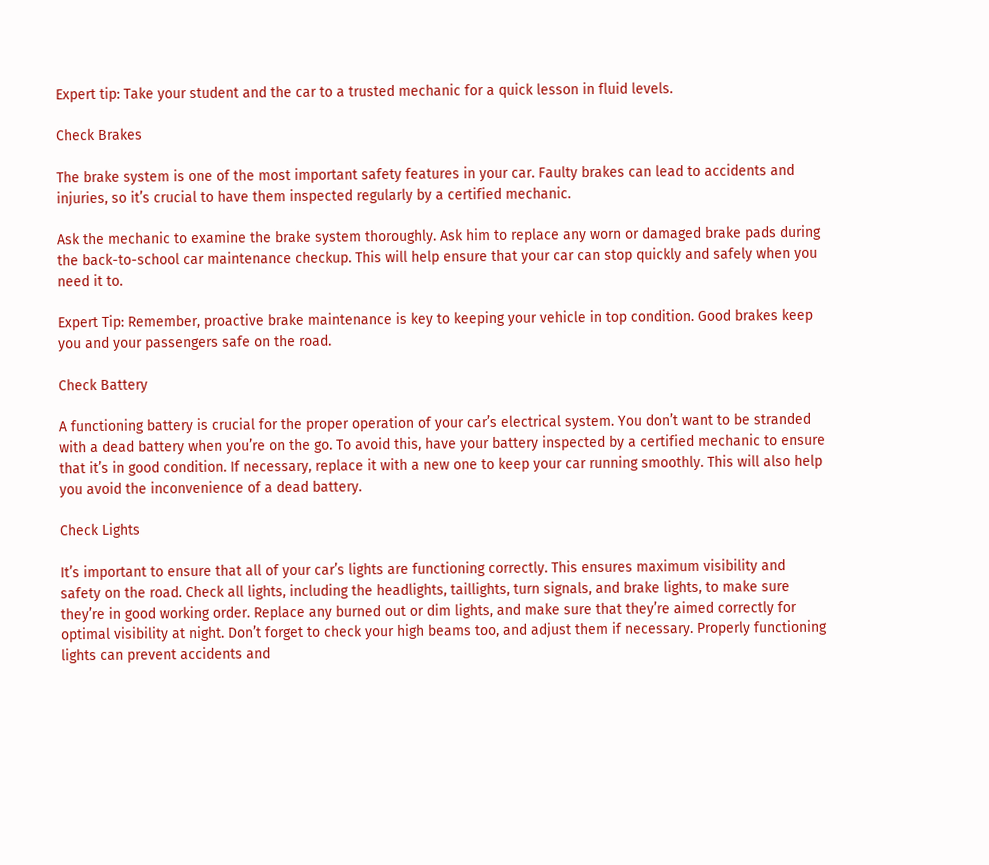Expert tip: Take your student and the car to a trusted mechanic for a quick lesson in fluid levels.

Check Brakes

The brake system is one of the most important safety features in your car. Faulty brakes can lead to accidents and injuries, so it’s crucial to have them inspected regularly by a certified mechanic.

Ask the mechanic to examine the brake system thoroughly. Ask him to replace any worn or damaged brake pads during the back-to-school car maintenance checkup. This will help ensure that your car can stop quickly and safely when you need it to.

Expert Tip: Remember, proactive brake maintenance is key to keeping your vehicle in top condition. Good brakes keep you and your passengers safe on the road.

Check Battery

A functioning battery is crucial for the proper operation of your car’s electrical system. You don’t want to be stranded with a dead battery when you’re on the go. To avoid this, have your battery inspected by a certified mechanic to ensure that it’s in good condition. If necessary, replace it with a new one to keep your car running smoothly. This will also help you avoid the inconvenience of a dead battery.

Check Lights

It’s important to ensure that all of your car’s lights are functioning correctly. This ensures maximum visibility and safety on the road. Check all lights, including the headlights, taillights, turn signals, and brake lights, to make sure they’re in good working order. Replace any burned out or dim lights, and make sure that they’re aimed correctly for optimal visibility at night. Don’t forget to check your high beams too, and adjust them if necessary. Properly functioning lights can prevent accidents and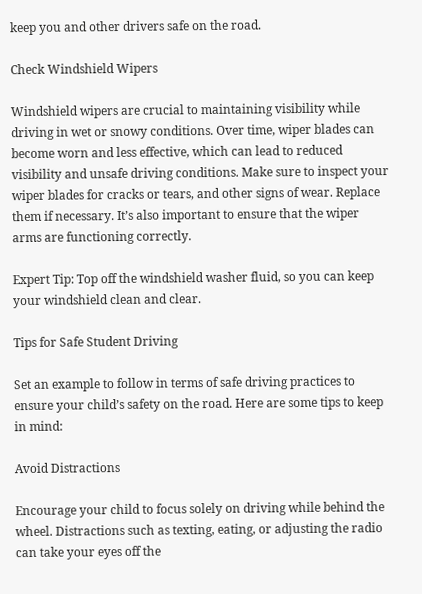keep you and other drivers safe on the road.

Check Windshield Wipers

Windshield wipers are crucial to maintaining visibility while driving in wet or snowy conditions. Over time, wiper blades can become worn and less effective, which can lead to reduced visibility and unsafe driving conditions. Make sure to inspect your wiper blades for cracks or tears, and other signs of wear. Replace them if necessary. It’s also important to ensure that the wiper arms are functioning correctly.

Expert Tip: Top off the windshield washer fluid, so you can keep your windshield clean and clear.

Tips for Safe Student Driving

Set an example to follow in terms of safe driving practices to ensure your child’s safety on the road. Here are some tips to keep in mind:

Avoid Distractions

Encourage your child to focus solely on driving while behind the wheel. Distractions such as texting, eating, or adjusting the radio can take your eyes off the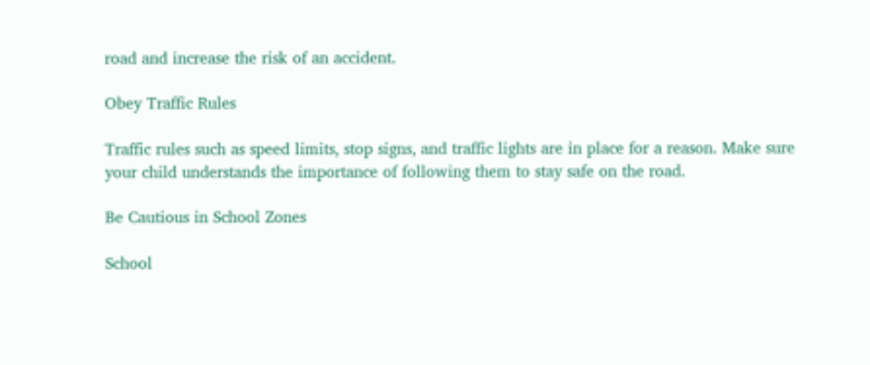road and increase the risk of an accident.

Obey Traffic Rules

Traffic rules such as speed limits, stop signs, and traffic lights are in place for a reason. Make sure your child understands the importance of following them to stay safe on the road.

Be Cautious in School Zones

School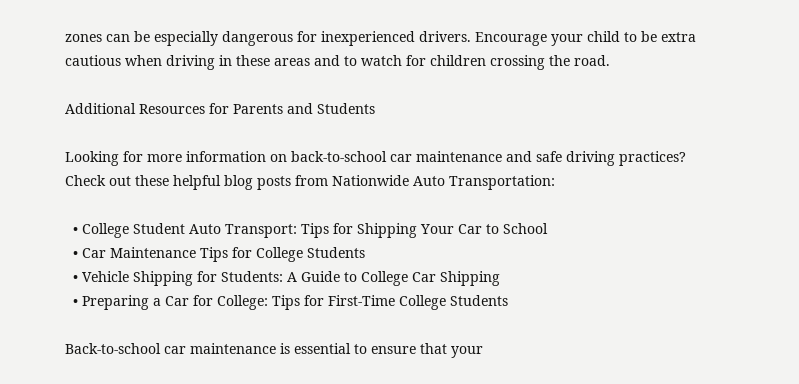zones can be especially dangerous for inexperienced drivers. Encourage your child to be extra cautious when driving in these areas and to watch for children crossing the road.

Additional Resources for Parents and Students

Looking for more information on back-to-school car maintenance and safe driving practices? Check out these helpful blog posts from Nationwide Auto Transportation:

  • College Student Auto Transport: Tips for Shipping Your Car to School
  • Car Maintenance Tips for College Students
  • Vehicle Shipping for Students: A Guide to College Car Shipping
  • Preparing a Car for College: Tips for First-Time College Students

Back-to-school car maintenance is essential to ensure that your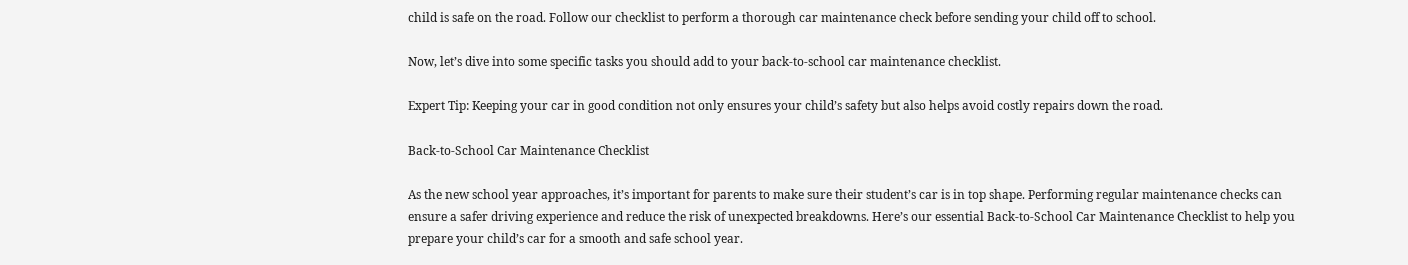child is safe on the road. Follow our checklist to perform a thorough car maintenance check before sending your child off to school.

Now, let’s dive into some specific tasks you should add to your back-to-school car maintenance checklist.

Expert Tip: Keeping your car in good condition not only ensures your child’s safety but also helps avoid costly repairs down the road.

Back-to-School Car Maintenance Checklist

As the new school year approaches, it’s important for parents to make sure their student’s car is in top shape. Performing regular maintenance checks can ensure a safer driving experience and reduce the risk of unexpected breakdowns. Here’s our essential Back-to-School Car Maintenance Checklist to help you prepare your child’s car for a smooth and safe school year.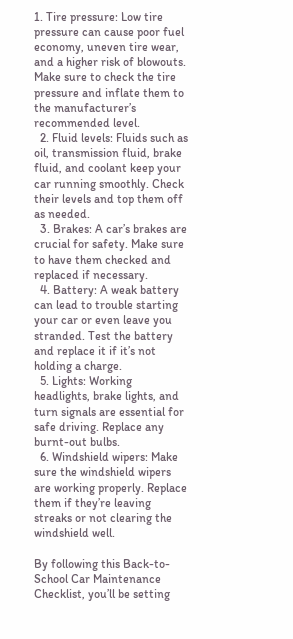1. Tire pressure: Low tire pressure can cause poor fuel economy, uneven tire wear, and a higher risk of blowouts. Make sure to check the tire pressure and inflate them to the manufacturer’s recommended level.
  2. Fluid levels: Fluids such as oil, transmission fluid, brake fluid, and coolant keep your car running smoothly. Check their levels and top them off as needed.
  3. Brakes: A car’s brakes are crucial for safety. Make sure to have them checked and replaced if necessary.
  4. Battery: A weak battery can lead to trouble starting your car or even leave you stranded. Test the battery and replace it if it’s not holding a charge.
  5. Lights: Working headlights, brake lights, and turn signals are essential for safe driving. Replace any burnt-out bulbs.
  6. Windshield wipers: Make sure the windshield wipers are working properly. Replace them if they’re leaving streaks or not clearing the windshield well.

By following this Back-to-School Car Maintenance Checklist, you’ll be setting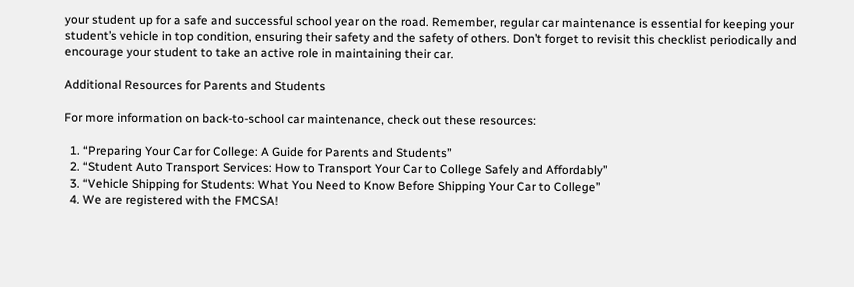your student up for a safe and successful school year on the road. Remember, regular car maintenance is essential for keeping your student’s vehicle in top condition, ensuring their safety and the safety of others. Don’t forget to revisit this checklist periodically and encourage your student to take an active role in maintaining their car.

Additional Resources for Parents and Students

For more information on back-to-school car maintenance, check out these resources:

  1. “Preparing Your Car for College: A Guide for Parents and Students”
  2. “Student Auto Transport Services: How to Transport Your Car to College Safely and Affordably”
  3. “Vehicle Shipping for Students: What You Need to Know Before Shipping Your Car to College”
  4. We are registered with the FMCSA!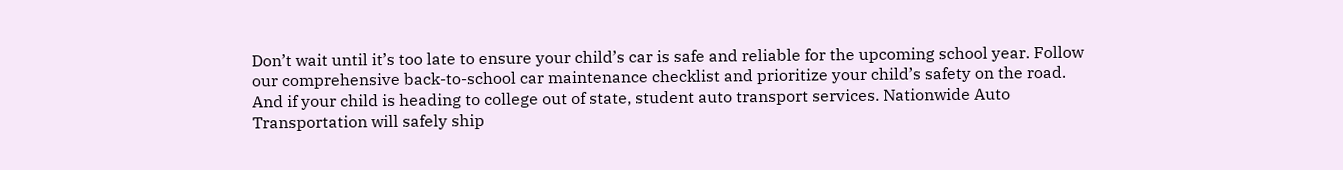Don’t wait until it’s too late to ensure your child’s car is safe and reliable for the upcoming school year. Follow our comprehensive back-to-school car maintenance checklist and prioritize your child’s safety on the road. And if your child is heading to college out of state, student auto transport services. Nationwide Auto Transportation will safely ship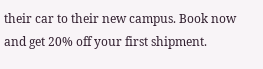their car to their new campus. Book now and get 20% off your first shipment.